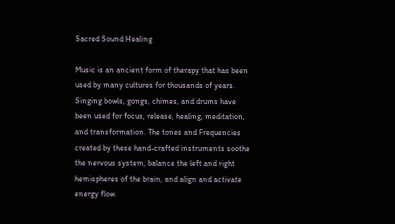Sacred Sound Healing

Music is an ancient form of therapy that has been used by many cultures for thousands of years. Singing bowls, gongs, chimes, and drums have been used for focus, release, healing, meditation, and transformation. The tones and Frequencies created by these hand-crafted instruments soothe the nervous system, balance the left and right hemispheres of the brain, and align and activate energy flow.